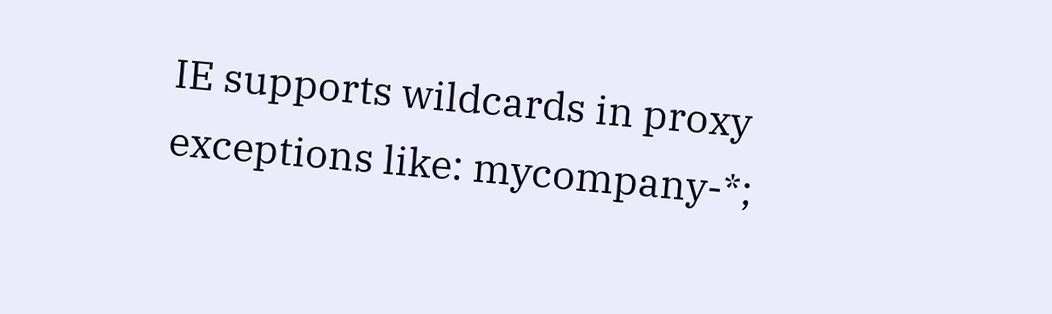IE supports wildcards in proxy exceptions like: mycompany-*;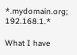*.mydomain.org; 192.168.1.*

What I have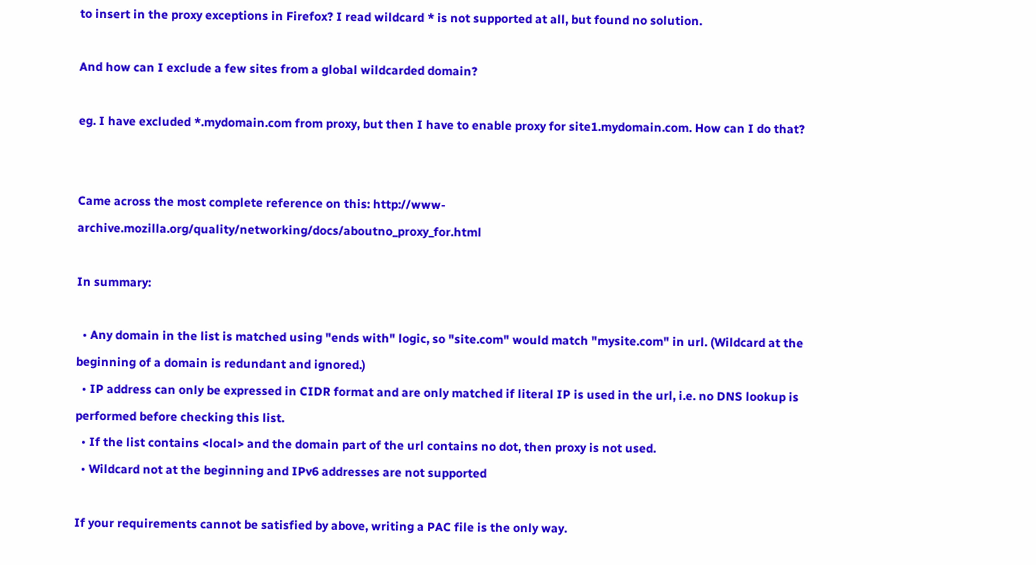to insert in the proxy exceptions in Firefox? I read wildcard * is not supported at all, but found no solution.

And how can I exclude a few sites from a global wildcarded domain?

eg. I have excluded *.mydomain.com from proxy, but then I have to enable proxy for site1.mydomain.com. How can I do that?


Came across the most complete reference on this: http://www-archive.mozilla.org/quality/networking/docs/aboutno_proxy_for.html

In summary:

  • Any domain in the list is matched using "ends with" logic, so "site.com" would match "mysite.com" in url. (Wildcard at the beginning of a domain is redundant and ignored.)
  • IP address can only be expressed in CIDR format and are only matched if literal IP is used in the url, i.e. no DNS lookup is performed before checking this list.
  • If the list contains <local> and the domain part of the url contains no dot, then proxy is not used.
  • Wildcard not at the beginning and IPv6 addresses are not supported

If your requirements cannot be satisfied by above, writing a PAC file is the only way.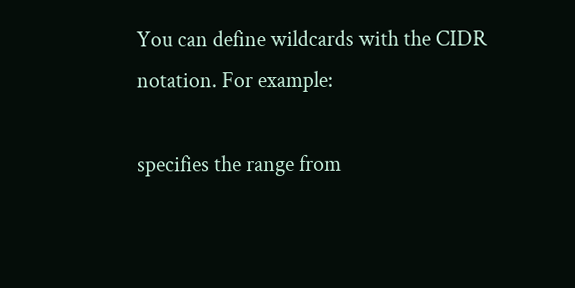You can define wildcards with the CIDR notation. For example:

specifies the range from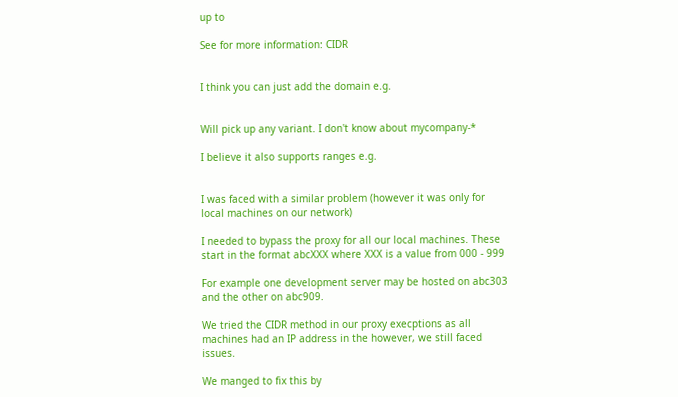up to

See for more information: CIDR


I think you can just add the domain e.g.


Will pick up any variant. I don't know about mycompany-*

I believe it also supports ranges e.g.


I was faced with a similar problem (however it was only for local machines on our network)

I needed to bypass the proxy for all our local machines. These start in the format abcXXX where XXX is a value from 000 - 999

For example one development server may be hosted on abc303 and the other on abc909.

We tried the CIDR method in our proxy execptions as all machines had an IP address in the however, we still faced issues.

We manged to fix this by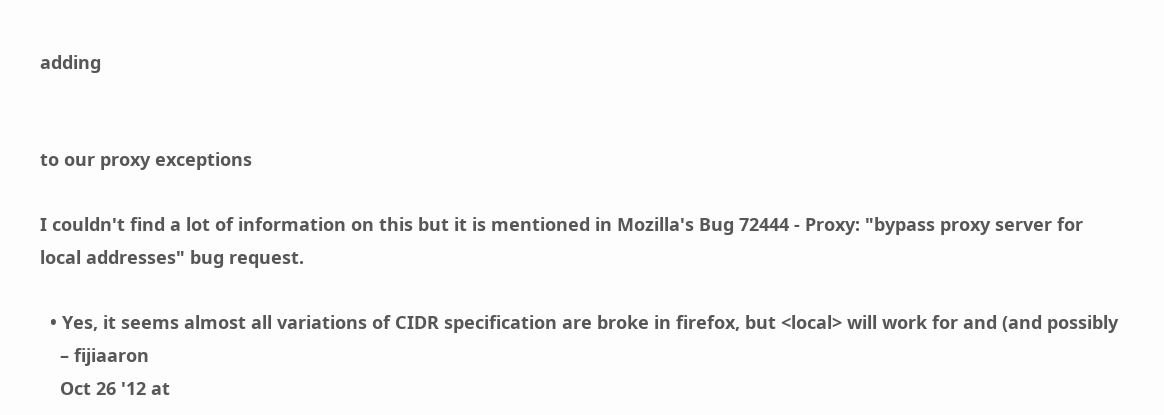adding


to our proxy exceptions

I couldn't find a lot of information on this but it is mentioned in Mozilla's Bug 72444 - Proxy: "bypass proxy server for local addresses" bug request.

  • Yes, it seems almost all variations of CIDR specification are broke in firefox, but <local> will work for and (and possibly
    – fijiaaron
    Oct 26 '12 at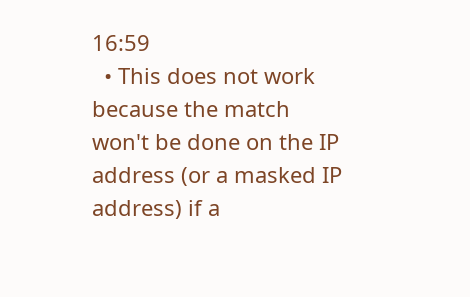16:59
  • This does not work because the match won't be done on the IP address (or a masked IP address) if a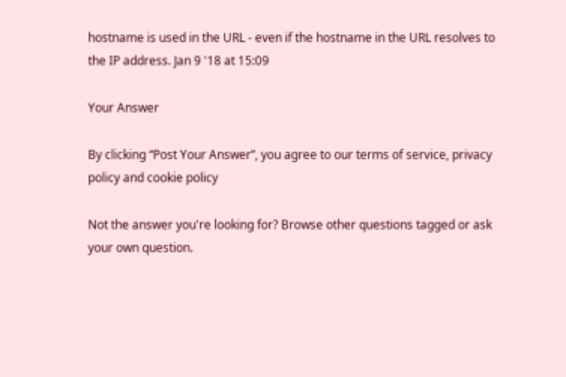hostname is used in the URL - even if the hostname in the URL resolves to the IP address. Jan 9 '18 at 15:09

Your Answer

By clicking “Post Your Answer”, you agree to our terms of service, privacy policy and cookie policy

Not the answer you're looking for? Browse other questions tagged or ask your own question.